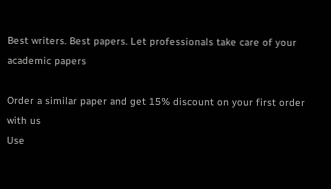Best writers. Best papers. Let professionals take care of your academic papers

Order a similar paper and get 15% discount on your first order with us
Use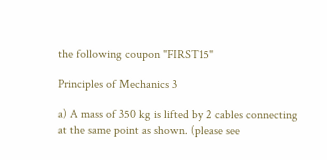the following coupon "FIRST15"

Principles of Mechanics 3

a) A mass of 350 kg is lifted by 2 cables connecting at the same point as shown. (please see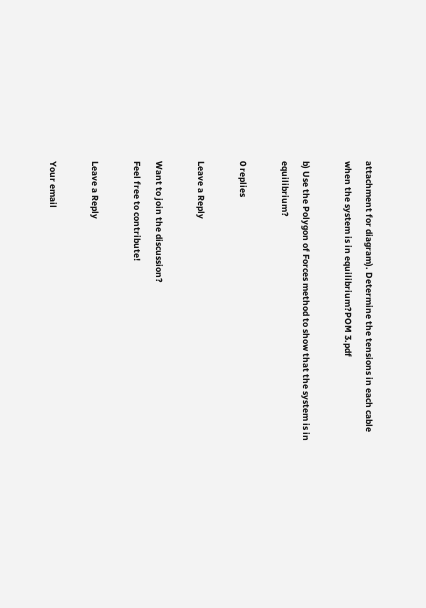attachment for diagram). Determine the tensions in each cable when the system is in equilibrium?POM 3.pdf

b) Use the Polygon of Forces method to show that the system is in equilibrium?

0 replies

Leave a Reply

Want to join the discussion?
Feel free to contribute!

Leave a Reply

Your email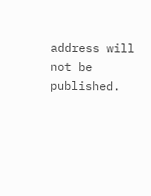address will not be published.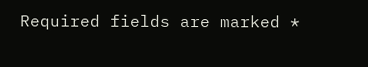Required fields are marked *